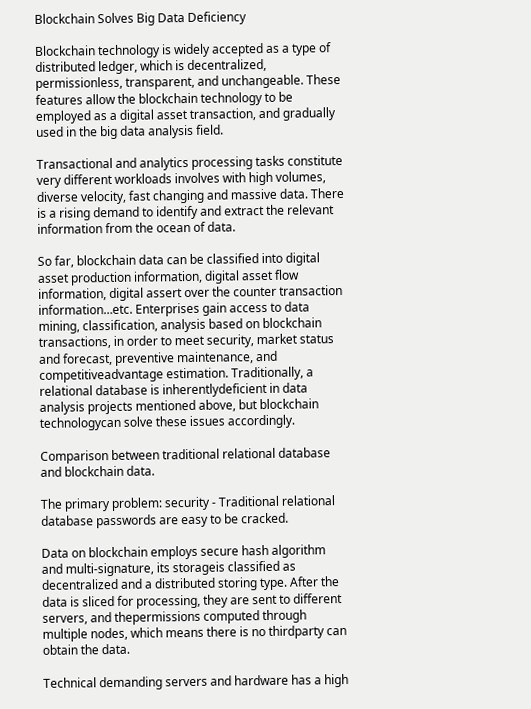Blockchain Solves Big Data Deficiency

Blockchain technology is widely accepted as a type of distributed ledger, which is decentralized, permissionless, transparent, and unchangeable. These features allow the blockchain technology to be employed as a digital asset transaction, and gradually used in the big data analysis field.

Transactional and analytics processing tasks constitute very different workloads involves with high volumes, diverse velocity, fast changing and massive data. There is a rising demand to identify and extract the relevant information from the ocean of data.

So far, blockchain data can be classified into digital asset production information, digital asset flow information, digital assert over the counter transaction information…etc. Enterprises gain access to data mining, classification, analysis based on blockchain transactions, in order to meet security, market status and forecast, preventive maintenance, and competitiveadvantage estimation. Traditionally, a relational database is inherentlydeficient in data analysis projects mentioned above, but blockchain technologycan solve these issues accordingly.

Comparison between traditional relational database and blockchain data.

The primary problem: security - Traditional relational database passwords are easy to be cracked.

Data on blockchain employs secure hash algorithm and multi-signature, its storageis classified as decentralized and a distributed storing type. After the data is sliced for processing, they are sent to different servers, and thepermissions computed through multiple nodes, which means there is no thirdparty can obtain the data.

Technical demanding servers and hardware has a high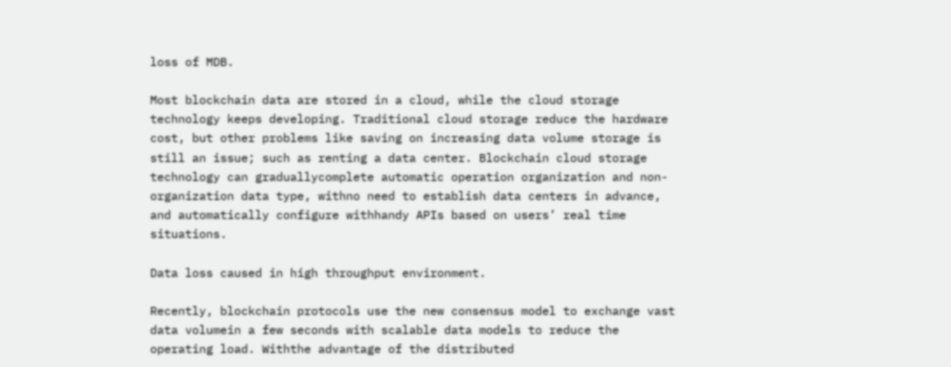loss of MDB.

Most blockchain data are stored in a cloud, while the cloud storage technology keeps developing. Traditional cloud storage reduce the hardware cost, but other problems like saving on increasing data volume storage is still an issue; such as renting a data center. Blockchain cloud storage technology can graduallycomplete automatic operation organization and non-organization data type, withno need to establish data centers in advance, and automatically configure withhandy APIs based on users’ real time situations.

Data loss caused in high throughput environment.

Recently, blockchain protocols use the new consensus model to exchange vast data volumein a few seconds with scalable data models to reduce the operating load. Withthe advantage of the distributed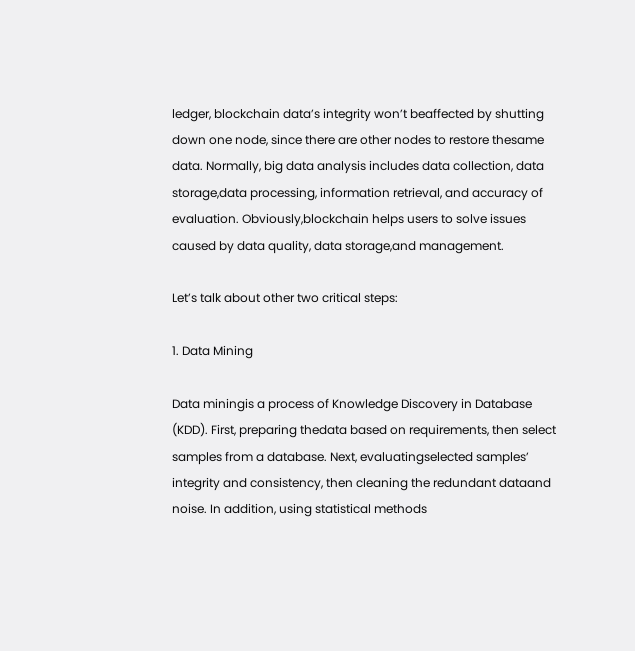ledger, blockchain data’s integrity won’t beaffected by shutting down one node, since there are other nodes to restore thesame data. Normally, big data analysis includes data collection, data storage,data processing, information retrieval, and accuracy of evaluation. Obviously,blockchain helps users to solve issues caused by data quality, data storage,and management.

Let’s talk about other two critical steps:

1. Data Mining

Data miningis a process of Knowledge Discovery in Database (KDD). First, preparing thedata based on requirements, then select samples from a database. Next, evaluatingselected samples’ integrity and consistency, then cleaning the redundant dataand noise. In addition, using statistical methods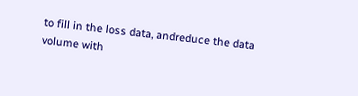to fill in the loss data, andreduce the data volume with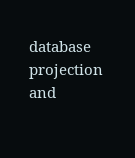database projection and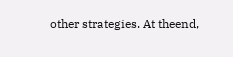other strategies. At theend,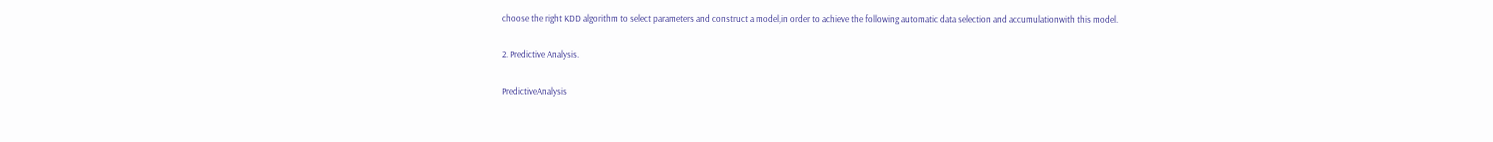choose the right KDD algorithm to select parameters and construct a model,in order to achieve the following automatic data selection and accumulationwith this model.

2. Predictive Analysis.

PredictiveAnalysis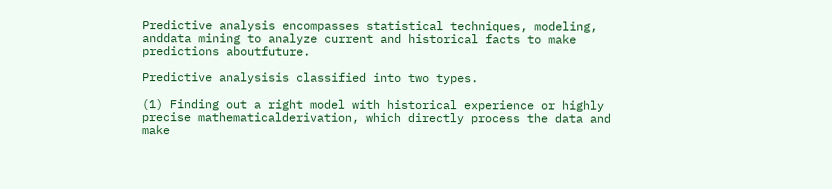Predictive analysis encompasses statistical techniques, modeling, anddata mining to analyze current and historical facts to make predictions aboutfuture.

Predictive analysisis classified into two types.

(1) Finding out a right model with historical experience or highly precise mathematicalderivation, which directly process the data and make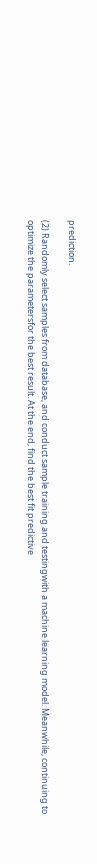prediction.

(2) Randomly select samples from database, and conduct sample training and testingwith a machine learning model. Meanwhile, continuing to optimize the parametersfor the best result. At the end, find the best fit predictive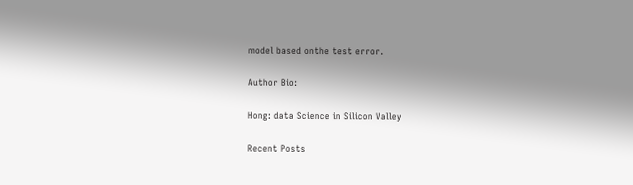model based onthe test error.

Author Bio:

Hong: data Science in Silicon Valley

Recent Posts